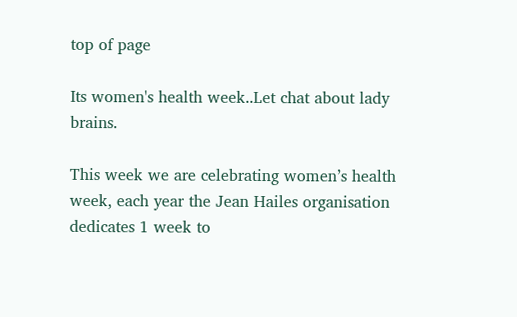top of page

Its women's health week..Let chat about lady brains.

This week we are celebrating women’s health week, each year the Jean Hailes organisation dedicates 1 week to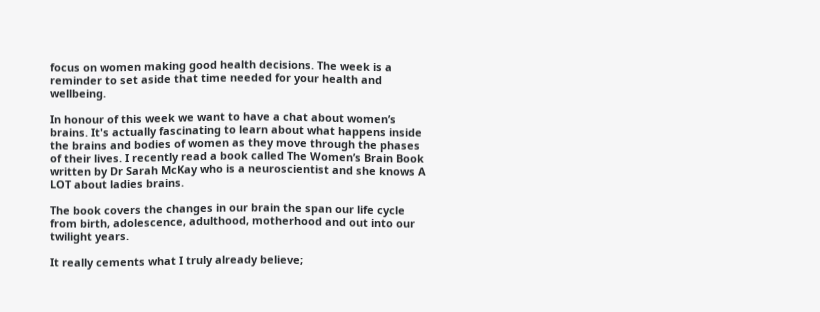focus on women making good health decisions. The week is a reminder to set aside that time needed for your health and wellbeing.

In honour of this week we want to have a chat about women’s brains. It's actually fascinating to learn about what happens inside the brains and bodies of women as they move through the phases of their lives. I recently read a book called The Women’s Brain Book written by Dr Sarah McKay who is a neuroscientist and she knows A LOT about ladies brains.

The book covers the changes in our brain the span our life cycle from birth, adolescence, adulthood, motherhood and out into our twilight years.

It really cements what I truly already believe;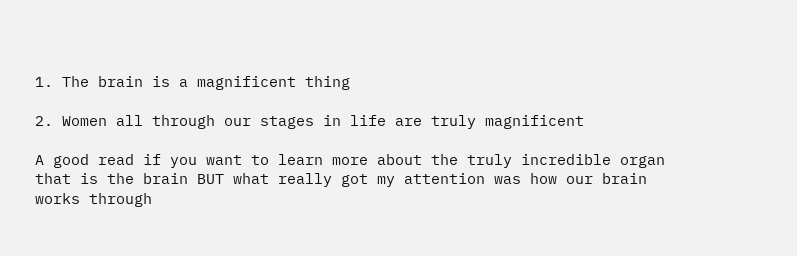1. The brain is a magnificent thing

2. Women all through our stages in life are truly magnificent

A good read if you want to learn more about the truly incredible organ that is the brain BUT what really got my attention was how our brain works through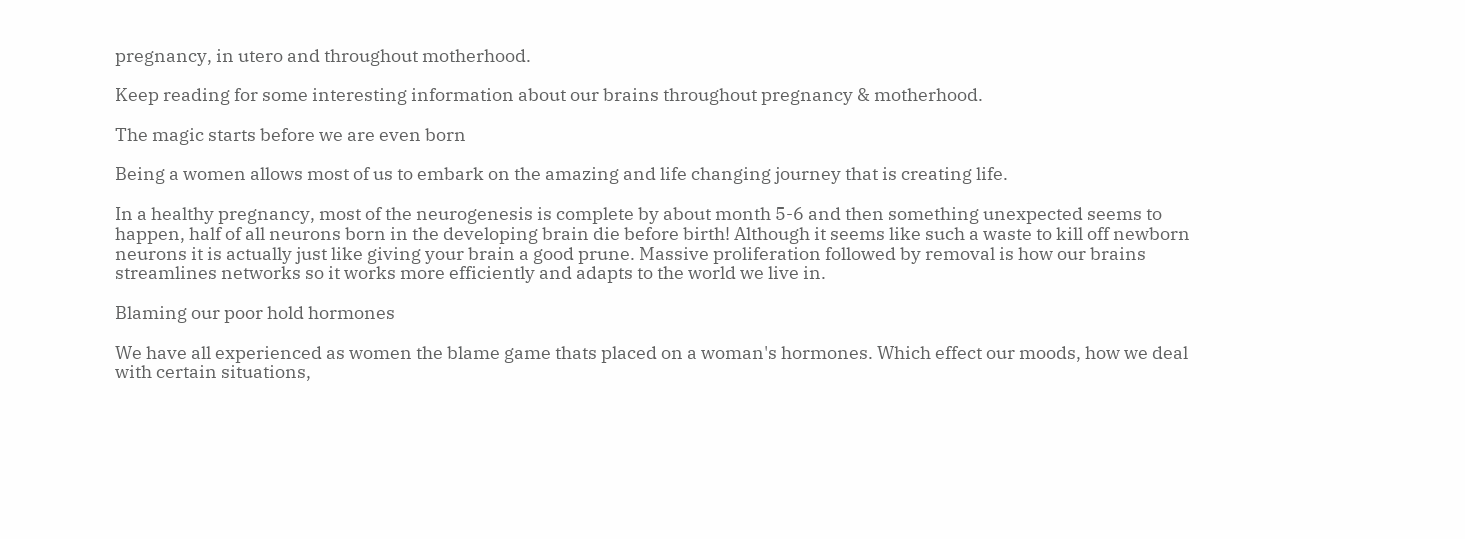pregnancy, in utero and throughout motherhood.

Keep reading for some interesting information about our brains throughout pregnancy & motherhood.

The magic starts before we are even born

Being a women allows most of us to embark on the amazing and life changing journey that is creating life.

In a healthy pregnancy, most of the neurogenesis is complete by about month 5-6 and then something unexpected seems to happen, half of all neurons born in the developing brain die before birth! Although it seems like such a waste to kill off newborn neurons it is actually just like giving your brain a good prune. Massive proliferation followed by removal is how our brains streamlines networks so it works more efficiently and adapts to the world we live in.

Blaming our poor hold hormones

We have all experienced as women the blame game thats placed on a woman's hormones. Which effect our moods, how we deal with certain situations,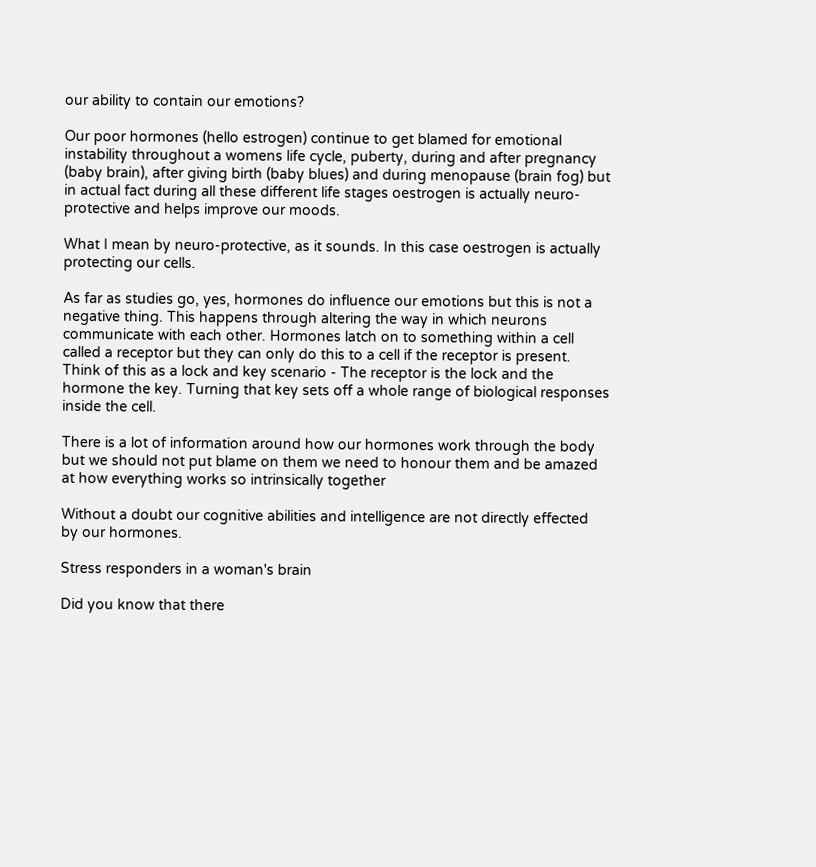our ability to contain our emotions?

Our poor hormones (hello estrogen) continue to get blamed for emotional instability throughout a womens life cycle, puberty, during and after pregnancy (baby brain), after giving birth (baby blues) and during menopause (brain fog) but in actual fact during all these different life stages oestrogen is actually neuro-protective and helps improve our moods.

What I mean by neuro-protective, as it sounds. In this case oestrogen is actually protecting our cells.

As far as studies go, yes, hormones do influence our emotions but this is not a negative thing. This happens through altering the way in which neurons communicate with each other. Hormones latch on to something within a cell called a receptor but they can only do this to a cell if the receptor is present. Think of this as a lock and key scenario - The receptor is the lock and the hormone the key. Turning that key sets off a whole range of biological responses inside the cell.

There is a lot of information around how our hormones work through the body but we should not put blame on them we need to honour them and be amazed at how everything works so intrinsically together

Without a doubt our cognitive abilities and intelligence are not directly effected by our hormones.

Stress responders in a woman's brain

Did you know that there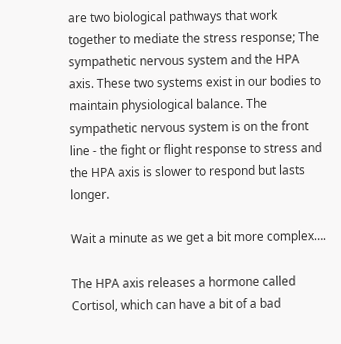are two biological pathways that work together to mediate the stress response; The sympathetic nervous system and the HPA axis. These two systems exist in our bodies to maintain physiological balance. The sympathetic nervous system is on the front line - the fight or flight response to stress and the HPA axis is slower to respond but lasts longer.

Wait a minute as we get a bit more complex….

The HPA axis releases a hormone called Cortisol, which can have a bit of a bad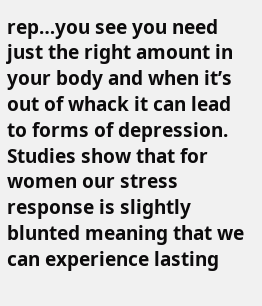rep…you see you need just the right amount in your body and when it’s out of whack it can lead to forms of depression. Studies show that for women our stress response is slightly blunted meaning that we can experience lasting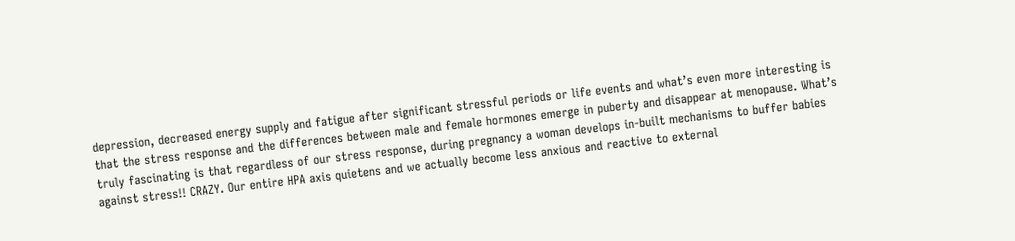depression, decreased energy supply and fatigue after significant stressful periods or life events and what’s even more interesting is that the stress response and the differences between male and female hormones emerge in puberty and disappear at menopause. What’s truly fascinating is that regardless of our stress response, during pregnancy a woman develops in-built mechanisms to buffer babies against stress!! CRAZY. Our entire HPA axis quietens and we actually become less anxious and reactive to external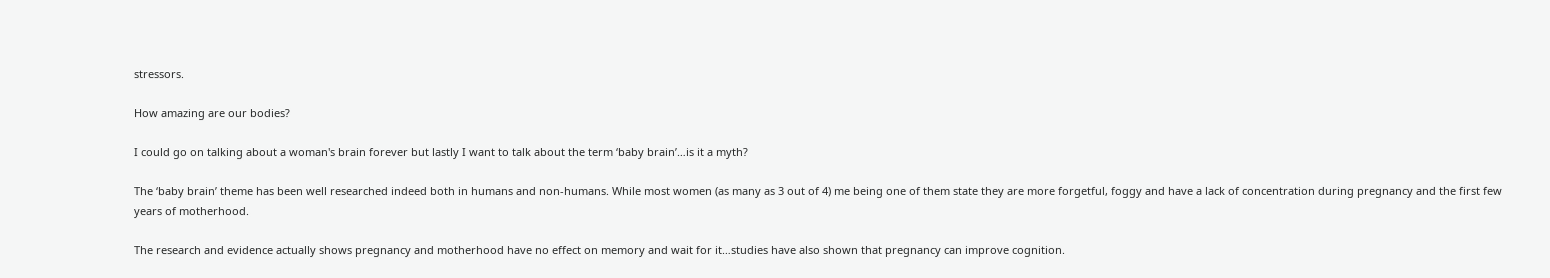stressors.

How amazing are our bodies?

I could go on talking about a woman's brain forever but lastly I want to talk about the term ‘baby brain’…is it a myth?

The ‘baby brain’ theme has been well researched indeed both in humans and non-humans. While most women (as many as 3 out of 4) me being one of them state they are more forgetful, foggy and have a lack of concentration during pregnancy and the first few years of motherhood.

The research and evidence actually shows pregnancy and motherhood have no effect on memory and wait for it…studies have also shown that pregnancy can improve cognition.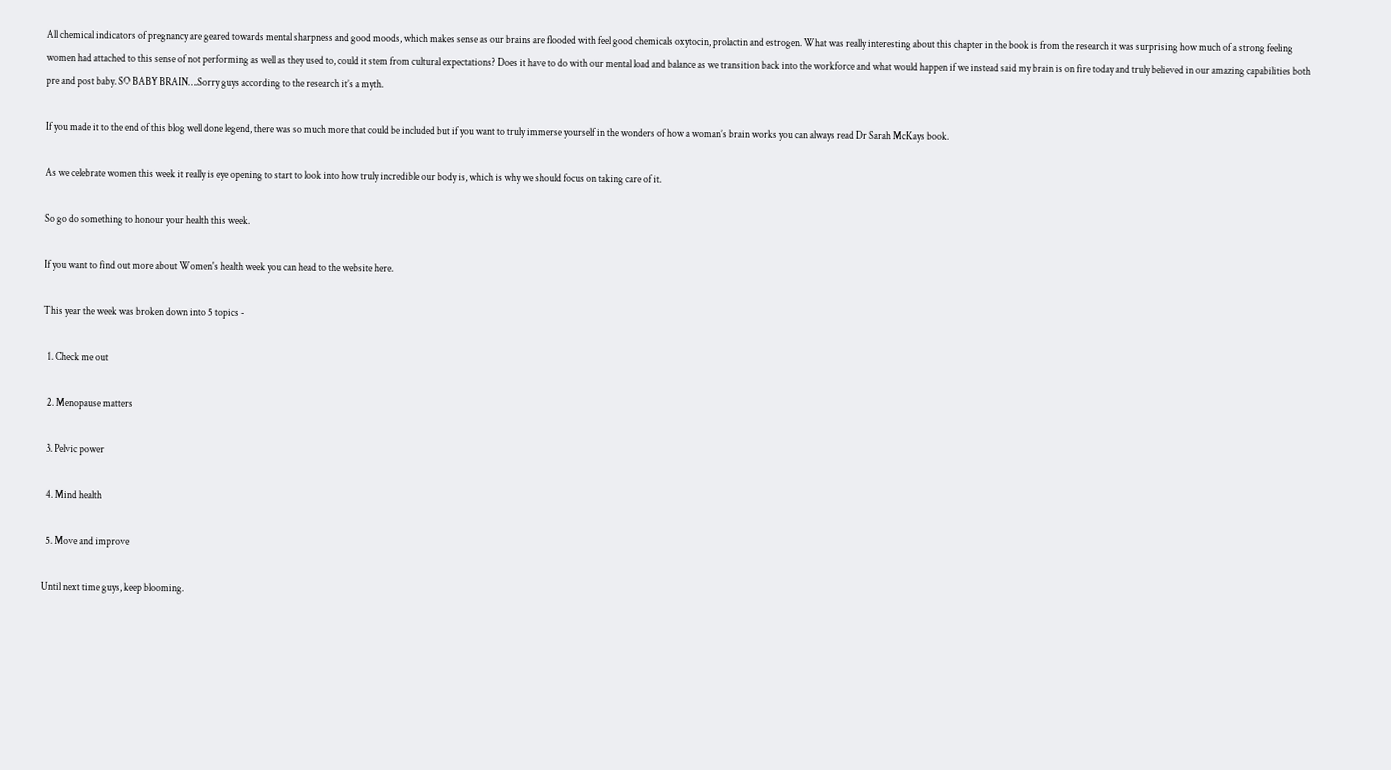All chemical indicators of pregnancy are geared towards mental sharpness and good moods, which makes sense as our brains are flooded with feel good chemicals oxytocin, prolactin and estrogen. What was really interesting about this chapter in the book is from the research it was surprising how much of a strong feeling women had attached to this sense of not performing as well as they used to, could it stem from cultural expectations? Does it have to do with our mental load and balance as we transition back into the workforce and what would happen if we instead said my brain is on fire today and truly believed in our amazing capabilities both pre and post baby. SO BABY BRAIN….Sorry guys according to the research it’s a myth.

If you made it to the end of this blog well done legend, there was so much more that could be included but if you want to truly immerse yourself in the wonders of how a woman’s brain works you can always read Dr Sarah McKays book.

As we celebrate women this week it really is eye opening to start to look into how truly incredible our body is, which is why we should focus on taking care of it.

So go do something to honour your health this week.

If you want to find out more about Women's health week you can head to the website here.

This year the week was broken down into 5 topics -

  1. Check me out

  2. Menopause matters

  3. Pelvic power

  4. Mind health

  5. Move and improve

Until next time guys, keep blooming.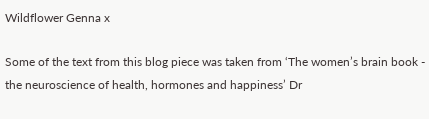Wildflower Genna x

Some of the text from this blog piece was taken from ‘The women’s brain book - the neuroscience of health, hormones and happiness’ Dr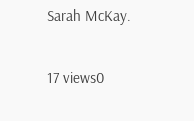Sarah McKay.

17 views0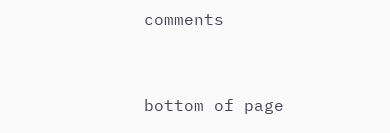comments


bottom of page